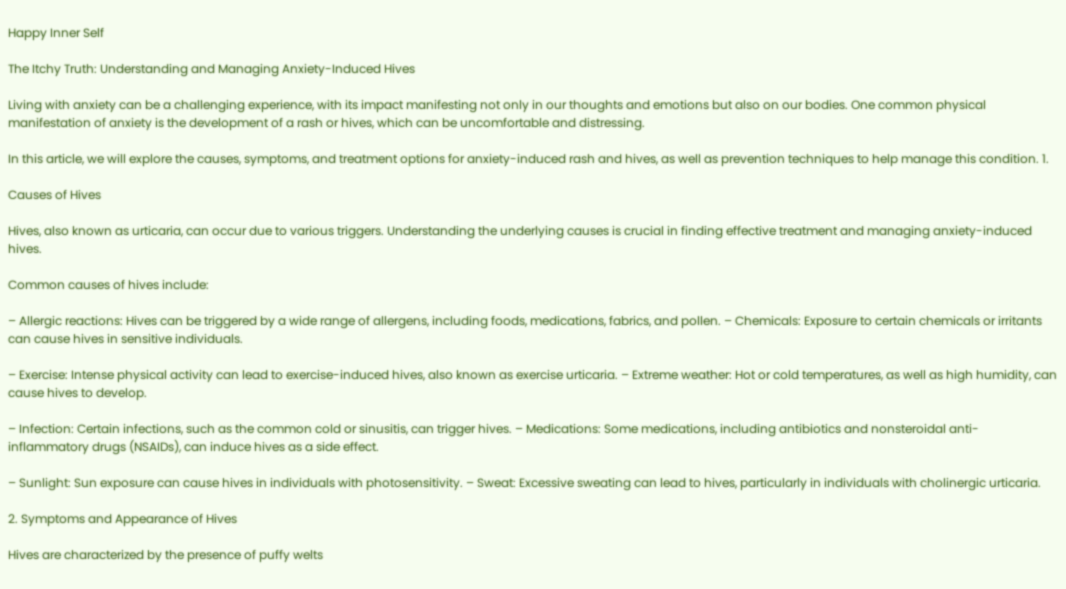Happy Inner Self

The Itchy Truth: Understanding and Managing Anxiety-Induced Hives

Living with anxiety can be a challenging experience, with its impact manifesting not only in our thoughts and emotions but also on our bodies. One common physical manifestation of anxiety is the development of a rash or hives, which can be uncomfortable and distressing.

In this article, we will explore the causes, symptoms, and treatment options for anxiety-induced rash and hives, as well as prevention techniques to help manage this condition. 1.

Causes of Hives

Hives, also known as urticaria, can occur due to various triggers. Understanding the underlying causes is crucial in finding effective treatment and managing anxiety-induced hives.

Common causes of hives include:

– Allergic reactions: Hives can be triggered by a wide range of allergens, including foods, medications, fabrics, and pollen. – Chemicals: Exposure to certain chemicals or irritants can cause hives in sensitive individuals.

– Exercise: Intense physical activity can lead to exercise-induced hives, also known as exercise urticaria. – Extreme weather: Hot or cold temperatures, as well as high humidity, can cause hives to develop.

– Infection: Certain infections, such as the common cold or sinusitis, can trigger hives. – Medications: Some medications, including antibiotics and nonsteroidal anti-inflammatory drugs (NSAIDs), can induce hives as a side effect.

– Sunlight: Sun exposure can cause hives in individuals with photosensitivity. – Sweat: Excessive sweating can lead to hives, particularly in individuals with cholinergic urticaria.

2. Symptoms and Appearance of Hives

Hives are characterized by the presence of puffy welts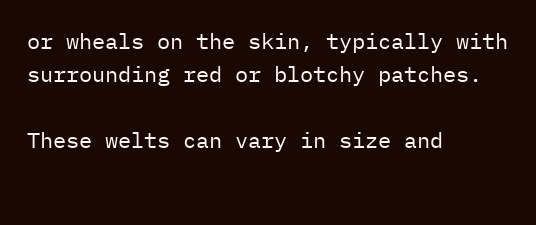or wheals on the skin, typically with surrounding red or blotchy patches.

These welts can vary in size and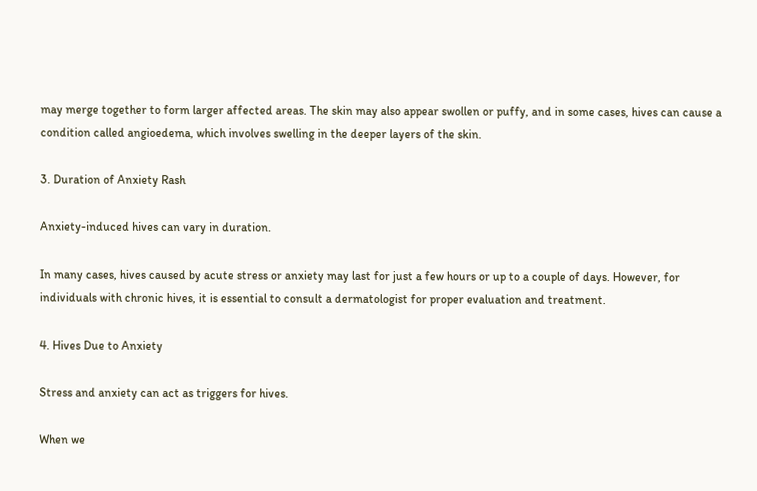may merge together to form larger affected areas. The skin may also appear swollen or puffy, and in some cases, hives can cause a condition called angioedema, which involves swelling in the deeper layers of the skin.

3. Duration of Anxiety Rash

Anxiety-induced hives can vary in duration.

In many cases, hives caused by acute stress or anxiety may last for just a few hours or up to a couple of days. However, for individuals with chronic hives, it is essential to consult a dermatologist for proper evaluation and treatment.

4. Hives Due to Anxiety

Stress and anxiety can act as triggers for hives.

When we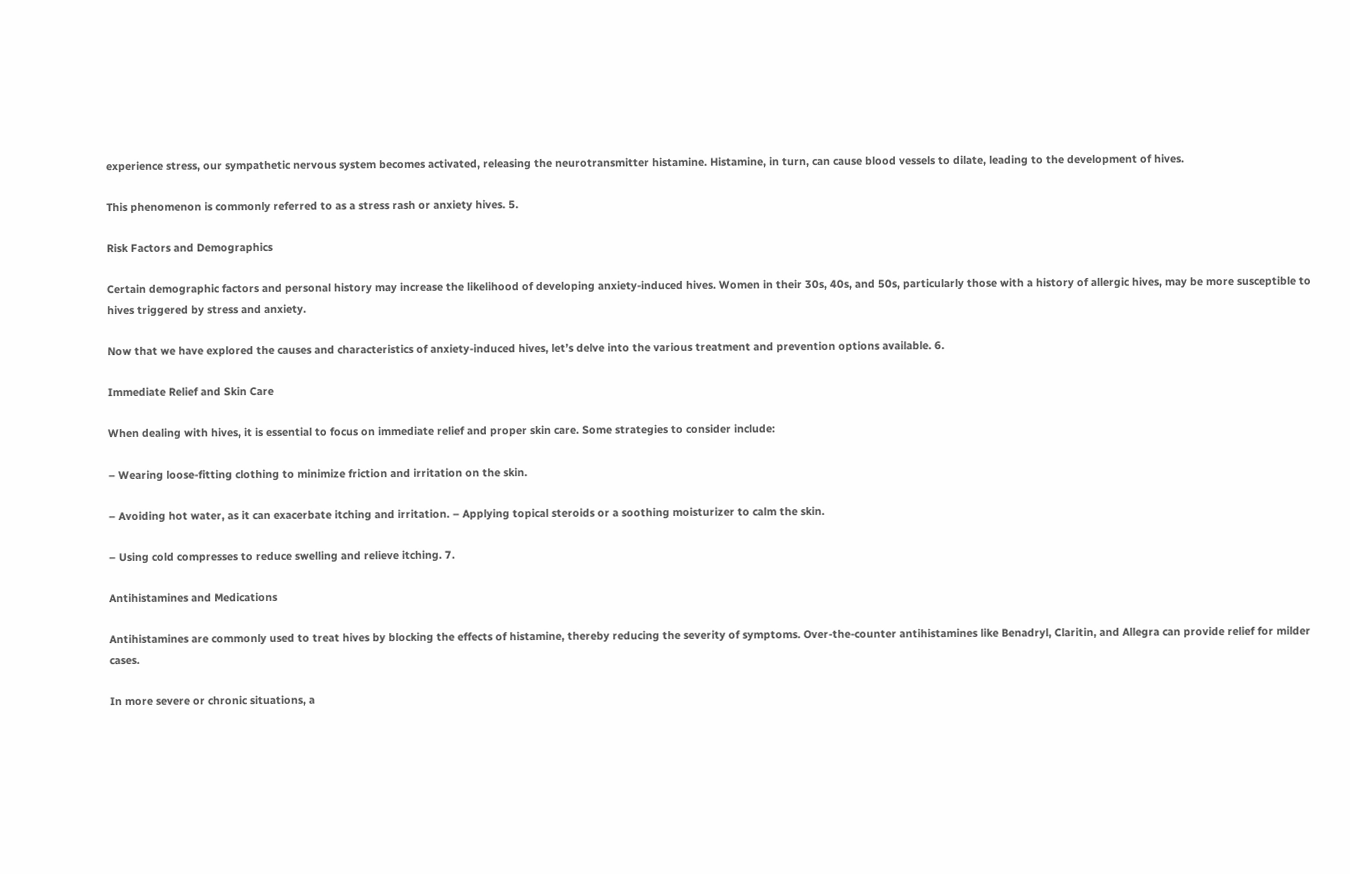experience stress, our sympathetic nervous system becomes activated, releasing the neurotransmitter histamine. Histamine, in turn, can cause blood vessels to dilate, leading to the development of hives.

This phenomenon is commonly referred to as a stress rash or anxiety hives. 5.

Risk Factors and Demographics

Certain demographic factors and personal history may increase the likelihood of developing anxiety-induced hives. Women in their 30s, 40s, and 50s, particularly those with a history of allergic hives, may be more susceptible to hives triggered by stress and anxiety.

Now that we have explored the causes and characteristics of anxiety-induced hives, let’s delve into the various treatment and prevention options available. 6.

Immediate Relief and Skin Care

When dealing with hives, it is essential to focus on immediate relief and proper skin care. Some strategies to consider include:

– Wearing loose-fitting clothing to minimize friction and irritation on the skin.

– Avoiding hot water, as it can exacerbate itching and irritation. – Applying topical steroids or a soothing moisturizer to calm the skin.

– Using cold compresses to reduce swelling and relieve itching. 7.

Antihistamines and Medications

Antihistamines are commonly used to treat hives by blocking the effects of histamine, thereby reducing the severity of symptoms. Over-the-counter antihistamines like Benadryl, Claritin, and Allegra can provide relief for milder cases.

In more severe or chronic situations, a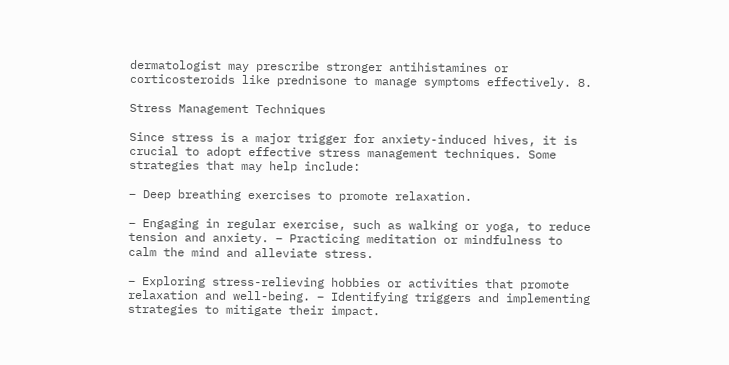dermatologist may prescribe stronger antihistamines or corticosteroids like prednisone to manage symptoms effectively. 8.

Stress Management Techniques

Since stress is a major trigger for anxiety-induced hives, it is crucial to adopt effective stress management techniques. Some strategies that may help include:

– Deep breathing exercises to promote relaxation.

– Engaging in regular exercise, such as walking or yoga, to reduce tension and anxiety. – Practicing meditation or mindfulness to calm the mind and alleviate stress.

– Exploring stress-relieving hobbies or activities that promote relaxation and well-being. – Identifying triggers and implementing strategies to mitigate their impact.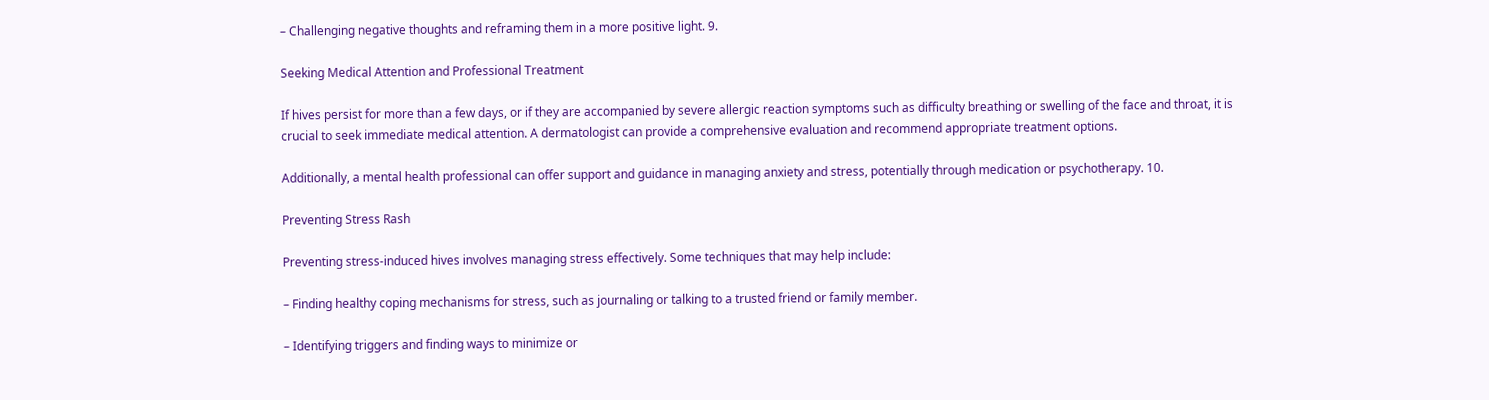– Challenging negative thoughts and reframing them in a more positive light. 9.

Seeking Medical Attention and Professional Treatment

If hives persist for more than a few days, or if they are accompanied by severe allergic reaction symptoms such as difficulty breathing or swelling of the face and throat, it is crucial to seek immediate medical attention. A dermatologist can provide a comprehensive evaluation and recommend appropriate treatment options.

Additionally, a mental health professional can offer support and guidance in managing anxiety and stress, potentially through medication or psychotherapy. 10.

Preventing Stress Rash

Preventing stress-induced hives involves managing stress effectively. Some techniques that may help include:

– Finding healthy coping mechanisms for stress, such as journaling or talking to a trusted friend or family member.

– Identifying triggers and finding ways to minimize or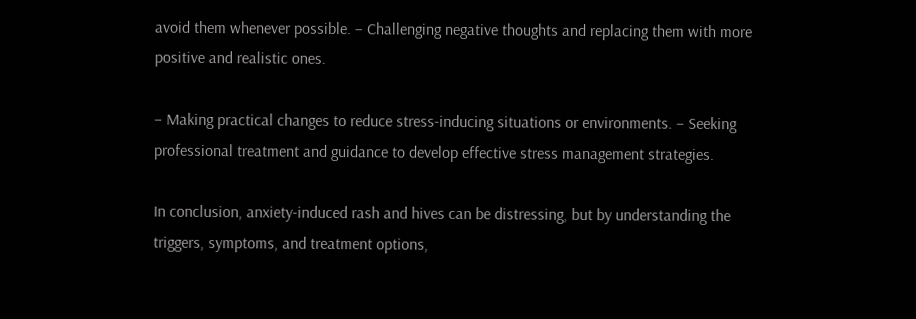avoid them whenever possible. – Challenging negative thoughts and replacing them with more positive and realistic ones.

– Making practical changes to reduce stress-inducing situations or environments. – Seeking professional treatment and guidance to develop effective stress management strategies.

In conclusion, anxiety-induced rash and hives can be distressing, but by understanding the triggers, symptoms, and treatment options,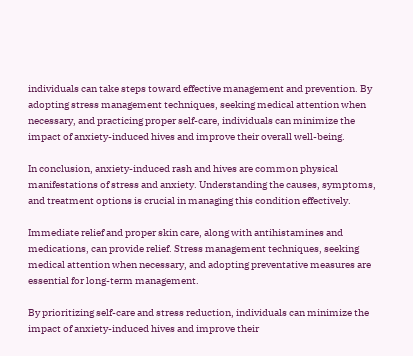individuals can take steps toward effective management and prevention. By adopting stress management techniques, seeking medical attention when necessary, and practicing proper self-care, individuals can minimize the impact of anxiety-induced hives and improve their overall well-being.

In conclusion, anxiety-induced rash and hives are common physical manifestations of stress and anxiety. Understanding the causes, symptoms, and treatment options is crucial in managing this condition effectively.

Immediate relief and proper skin care, along with antihistamines and medications, can provide relief. Stress management techniques, seeking medical attention when necessary, and adopting preventative measures are essential for long-term management.

By prioritizing self-care and stress reduction, individuals can minimize the impact of anxiety-induced hives and improve their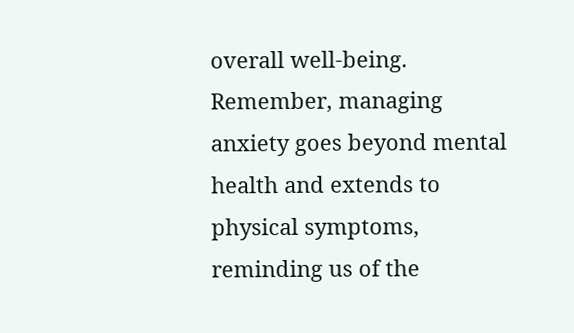overall well-being. Remember, managing anxiety goes beyond mental health and extends to physical symptoms, reminding us of the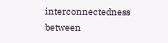interconnectedness between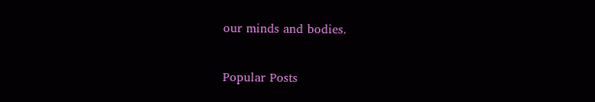our minds and bodies.

Popular Posts